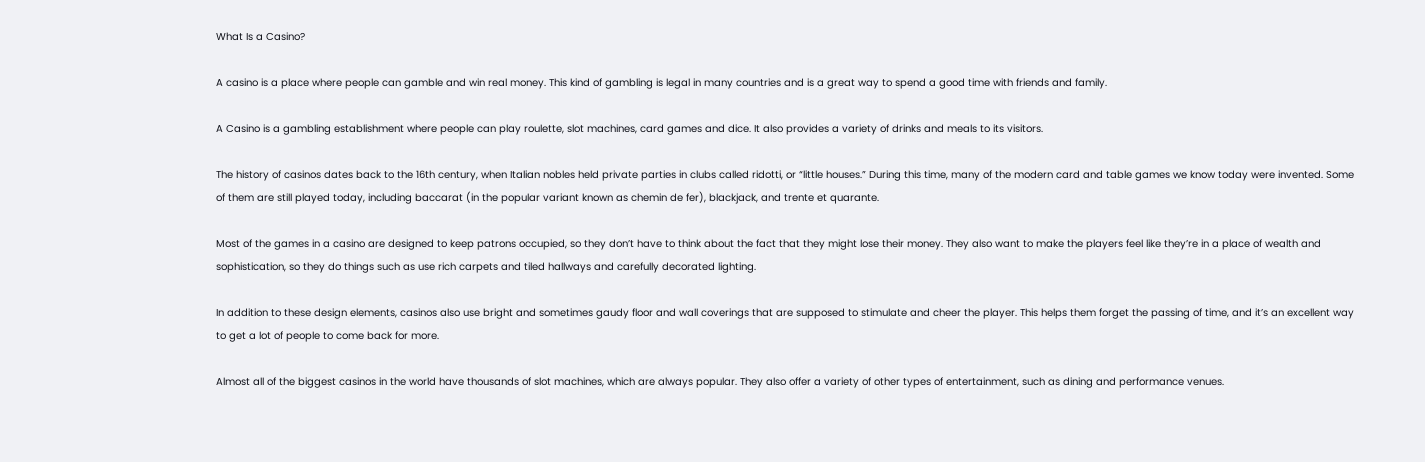What Is a Casino?

A casino is a place where people can gamble and win real money. This kind of gambling is legal in many countries and is a great way to spend a good time with friends and family.

A Casino is a gambling establishment where people can play roulette, slot machines, card games and dice. It also provides a variety of drinks and meals to its visitors.

The history of casinos dates back to the 16th century, when Italian nobles held private parties in clubs called ridotti, or “little houses.” During this time, many of the modern card and table games we know today were invented. Some of them are still played today, including baccarat (in the popular variant known as chemin de fer), blackjack, and trente et quarante.

Most of the games in a casino are designed to keep patrons occupied, so they don’t have to think about the fact that they might lose their money. They also want to make the players feel like they’re in a place of wealth and sophistication, so they do things such as use rich carpets and tiled hallways and carefully decorated lighting.

In addition to these design elements, casinos also use bright and sometimes gaudy floor and wall coverings that are supposed to stimulate and cheer the player. This helps them forget the passing of time, and it’s an excellent way to get a lot of people to come back for more.

Almost all of the biggest casinos in the world have thousands of slot machines, which are always popular. They also offer a variety of other types of entertainment, such as dining and performance venues.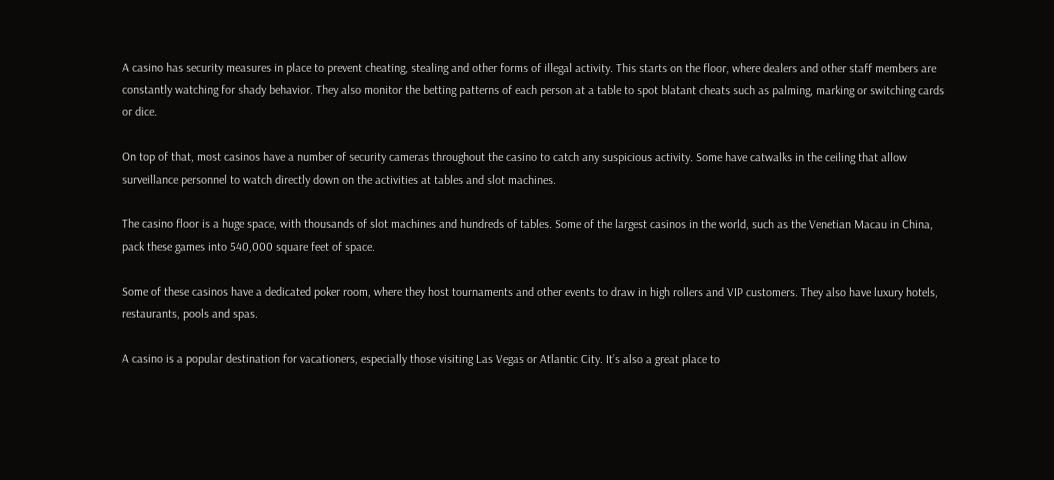A casino has security measures in place to prevent cheating, stealing and other forms of illegal activity. This starts on the floor, where dealers and other staff members are constantly watching for shady behavior. They also monitor the betting patterns of each person at a table to spot blatant cheats such as palming, marking or switching cards or dice.

On top of that, most casinos have a number of security cameras throughout the casino to catch any suspicious activity. Some have catwalks in the ceiling that allow surveillance personnel to watch directly down on the activities at tables and slot machines.

The casino floor is a huge space, with thousands of slot machines and hundreds of tables. Some of the largest casinos in the world, such as the Venetian Macau in China, pack these games into 540,000 square feet of space.

Some of these casinos have a dedicated poker room, where they host tournaments and other events to draw in high rollers and VIP customers. They also have luxury hotels, restaurants, pools and spas.

A casino is a popular destination for vacationers, especially those visiting Las Vegas or Atlantic City. It’s also a great place to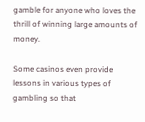gamble for anyone who loves the thrill of winning large amounts of money.

Some casinos even provide lessons in various types of gambling so that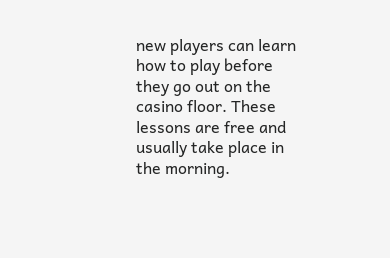new players can learn how to play before they go out on the casino floor. These lessons are free and usually take place in the morning.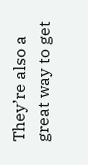They’re also a great way to get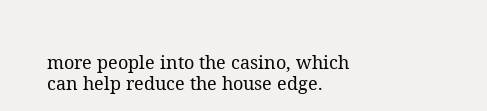more people into the casino, which can help reduce the house edge.